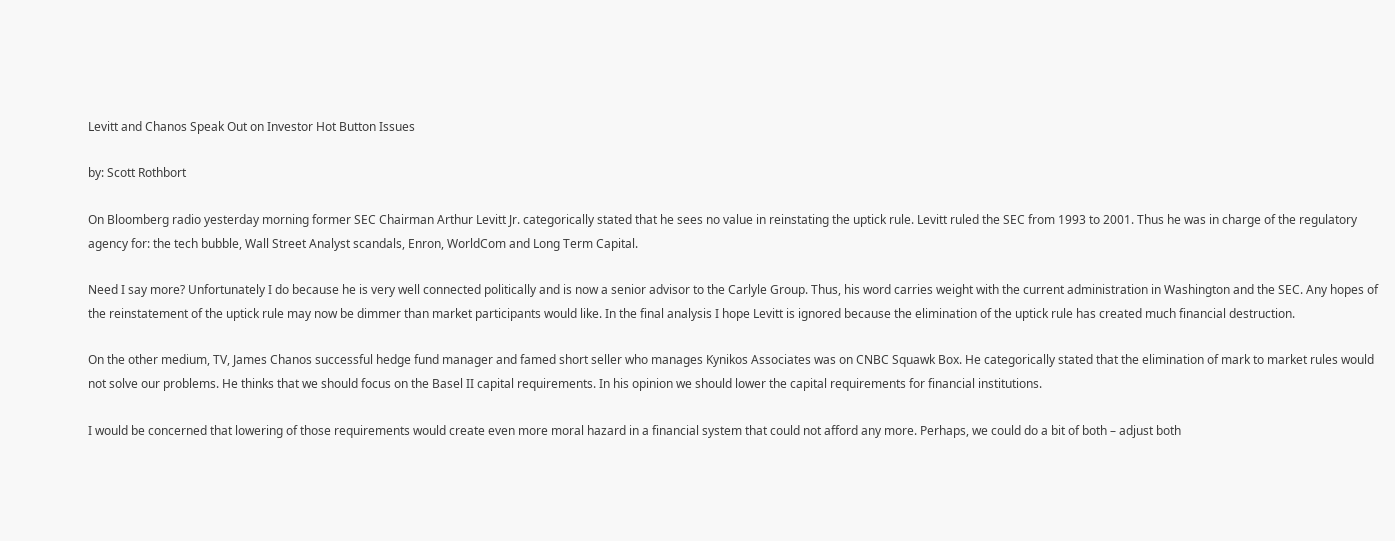Levitt and Chanos Speak Out on Investor Hot Button Issues

by: Scott Rothbort

On Bloomberg radio yesterday morning former SEC Chairman Arthur Levitt Jr. categorically stated that he sees no value in reinstating the uptick rule. Levitt ruled the SEC from 1993 to 2001. Thus he was in charge of the regulatory agency for: the tech bubble, Wall Street Analyst scandals, Enron, WorldCom and Long Term Capital.

Need I say more? Unfortunately I do because he is very well connected politically and is now a senior advisor to the Carlyle Group. Thus, his word carries weight with the current administration in Washington and the SEC. Any hopes of the reinstatement of the uptick rule may now be dimmer than market participants would like. In the final analysis I hope Levitt is ignored because the elimination of the uptick rule has created much financial destruction.

On the other medium, TV, James Chanos successful hedge fund manager and famed short seller who manages Kynikos Associates was on CNBC Squawk Box. He categorically stated that the elimination of mark to market rules would not solve our problems. He thinks that we should focus on the Basel II capital requirements. In his opinion we should lower the capital requirements for financial institutions.

I would be concerned that lowering of those requirements would create even more moral hazard in a financial system that could not afford any more. Perhaps, we could do a bit of both – adjust both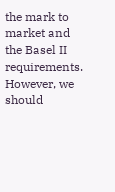the mark to market and the Basel II requirements. However, we should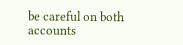be careful on both accounts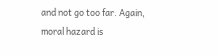and not go too far. Again, moral hazard is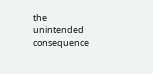the unintended consequence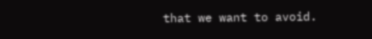that we want to avoid.